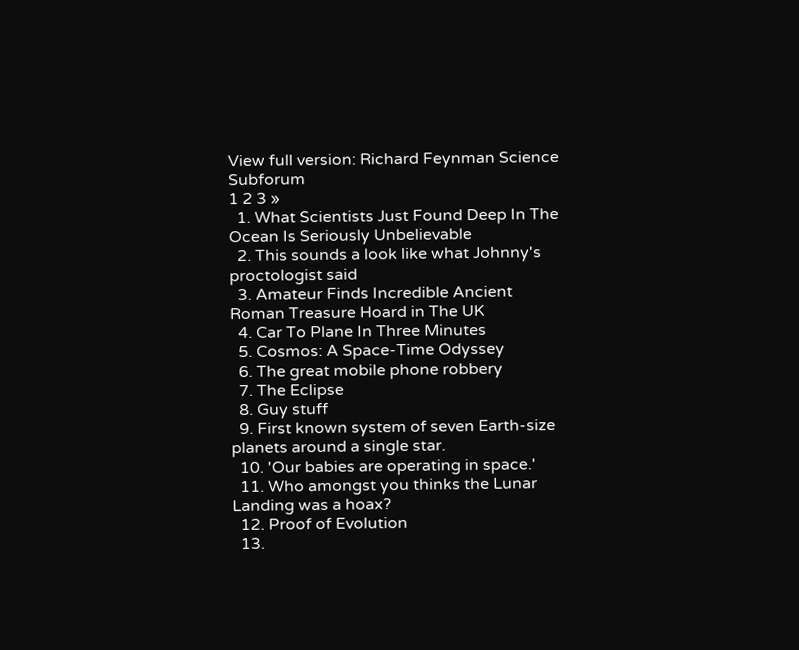View full version: Richard Feynman Science Subforum
1 2 3 »
  1. What Scientists Just Found Deep In The Ocean Is Seriously Unbelievable
  2. This sounds a look like what Johnny's proctologist said
  3. Amateur Finds Incredible Ancient Roman Treasure Hoard in The UK
  4. Car To Plane In Three Minutes
  5. Cosmos: A Space-Time Odyssey
  6. The great mobile phone robbery
  7. The Eclipse
  8. Guy stuff
  9. First known system of seven Earth-size planets around a single star.
  10. 'Our babies are operating in space.'
  11. Who amongst you thinks the Lunar Landing was a hoax?
  12. Proof of Evolution
  13.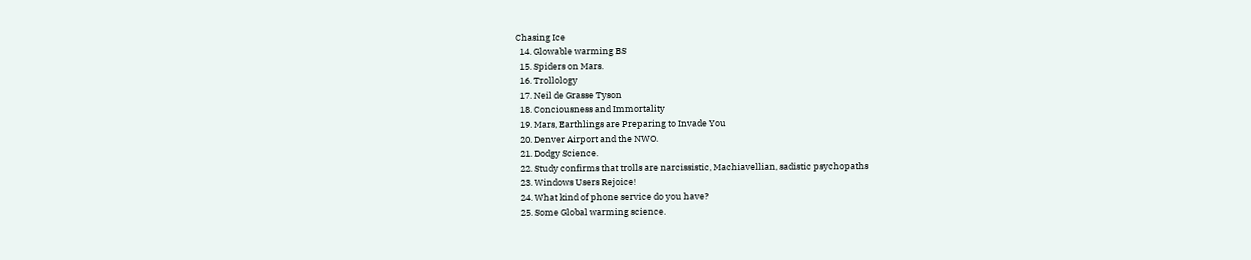Chasing Ice
  14. Glowable warming BS
  15. Spiders on Mars.
  16. Trollology
  17. Neil de Grasse Tyson
  18. Conciousness and Immortality
  19. Mars, Earthlings are Preparing to Invade You
  20. Denver Airport and the NWO.
  21. Dodgy Science.
  22. Study confirms that trolls are narcissistic, Machiavellian, sadistic psychopaths
  23. Windows Users Rejoice!
  24. What kind of phone service do you have?
  25. Some Global warming science.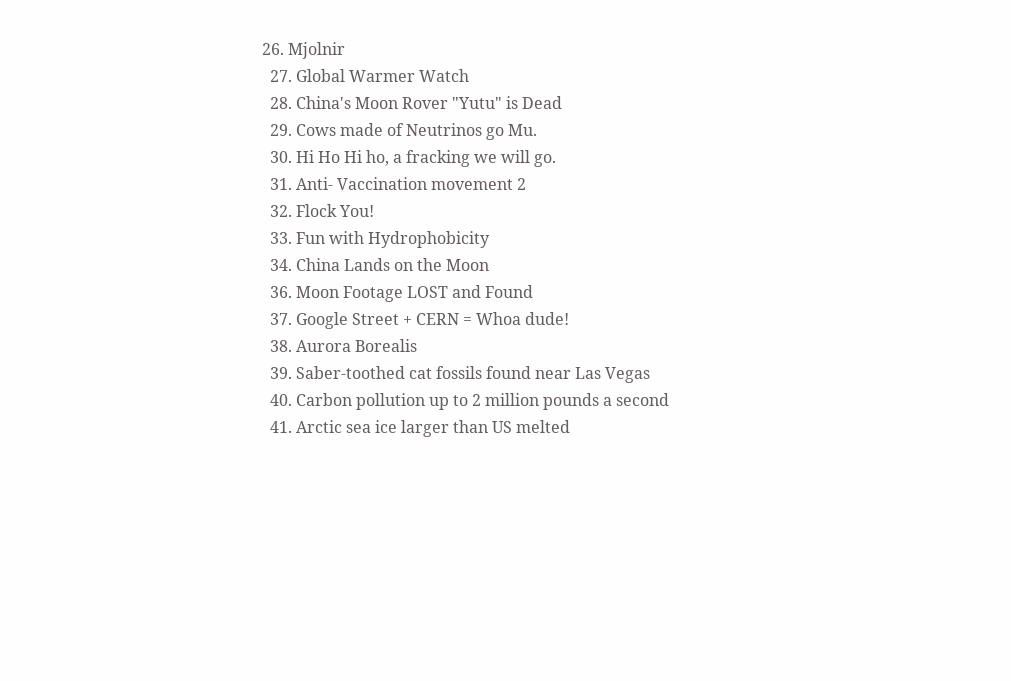26. Mjolnir
  27. Global Warmer Watch
  28. China's Moon Rover "Yutu" is Dead
  29. Cows made of Neutrinos go Mu.
  30. Hi Ho Hi ho, a fracking we will go.
  31. Anti- Vaccination movement 2
  32. Flock You!
  33. Fun with Hydrophobicity
  34. China Lands on the Moon
  36. Moon Footage LOST and Found
  37. Google Street + CERN = Whoa dude!
  38. Aurora Borealis
  39. Saber-toothed cat fossils found near Las Vegas
  40. Carbon pollution up to 2 million pounds a second
  41. Arctic sea ice larger than US melted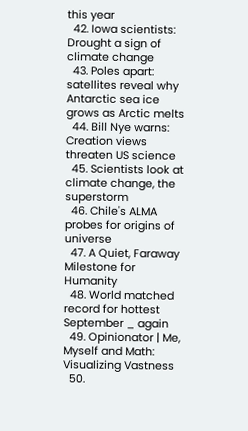this year
  42. Iowa scientists: Drought a sign of climate change
  43. Poles apart: satellites reveal why Antarctic sea ice grows as Arctic melts
  44. Bill Nye warns: Creation views threaten US science
  45. Scientists look at climate change, the superstorm
  46. Chile's ALMA probes for origins of universe
  47. A Quiet, Faraway Milestone for Humanity
  48. World matched record for hottest September _ again
  49. Opinionator | Me, Myself and Math: Visualizing Vastness
  50.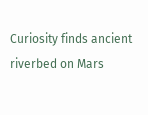Curiosity finds ancient riverbed on Mars